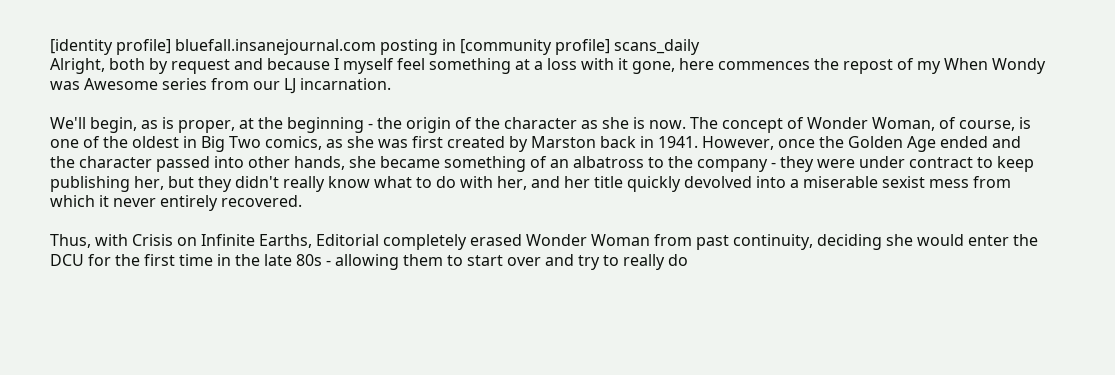[identity profile] bluefall.insanejournal.com posting in [community profile] scans_daily
Alright, both by request and because I myself feel something at a loss with it gone, here commences the repost of my When Wondy was Awesome series from our LJ incarnation.

We'll begin, as is proper, at the beginning - the origin of the character as she is now. The concept of Wonder Woman, of course, is one of the oldest in Big Two comics, as she was first created by Marston back in 1941. However, once the Golden Age ended and the character passed into other hands, she became something of an albatross to the company - they were under contract to keep publishing her, but they didn't really know what to do with her, and her title quickly devolved into a miserable sexist mess from which it never entirely recovered.

Thus, with Crisis on Infinite Earths, Editorial completely erased Wonder Woman from past continuity, deciding she would enter the DCU for the first time in the late 80s - allowing them to start over and try to really do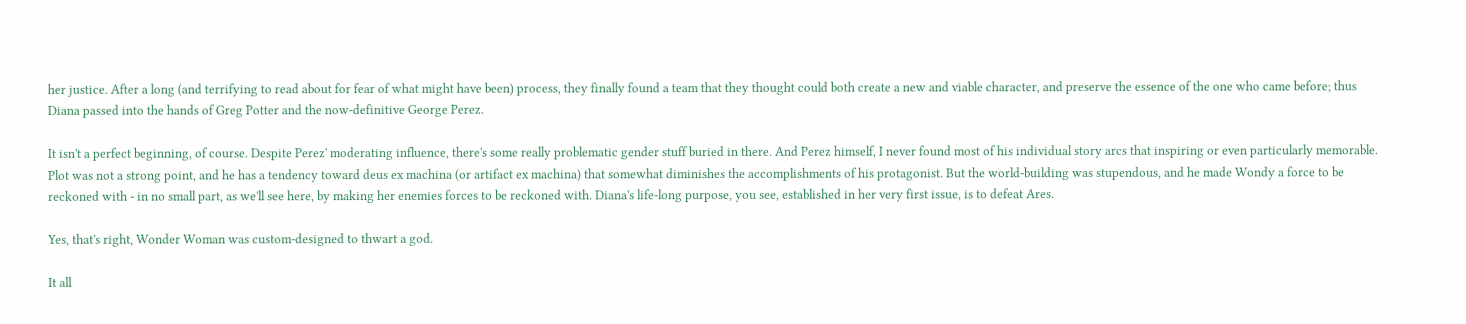her justice. After a long (and terrifying to read about for fear of what might have been) process, they finally found a team that they thought could both create a new and viable character, and preserve the essence of the one who came before; thus Diana passed into the hands of Greg Potter and the now-definitive George Perez.

It isn't a perfect beginning, of course. Despite Perez' moderating influence, there's some really problematic gender stuff buried in there. And Perez himself, I never found most of his individual story arcs that inspiring or even particularly memorable. Plot was not a strong point, and he has a tendency toward deus ex machina (or artifact ex machina) that somewhat diminishes the accomplishments of his protagonist. But the world-building was stupendous, and he made Wondy a force to be reckoned with - in no small part, as we'll see here, by making her enemies forces to be reckoned with. Diana's life-long purpose, you see, established in her very first issue, is to defeat Ares.

Yes, that's right, Wonder Woman was custom-designed to thwart a god.

It all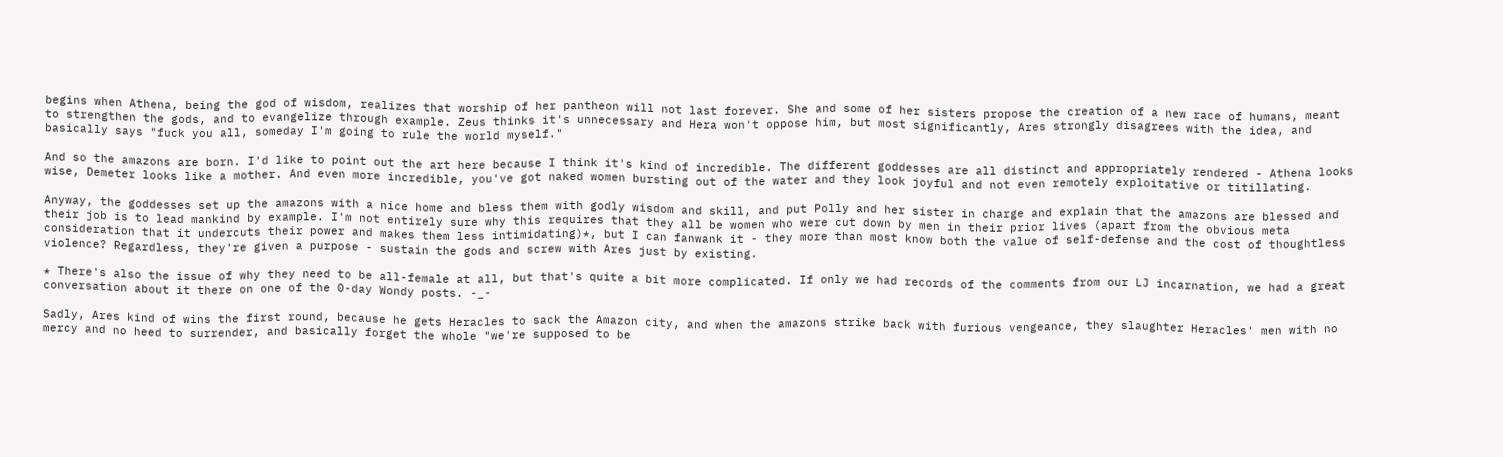begins when Athena, being the god of wisdom, realizes that worship of her pantheon will not last forever. She and some of her sisters propose the creation of a new race of humans, meant to strengthen the gods, and to evangelize through example. Zeus thinks it's unnecessary and Hera won't oppose him, but most significantly, Ares strongly disagrees with the idea, and basically says "fuck you all, someday I'm going to rule the world myself."

And so the amazons are born. I'd like to point out the art here because I think it's kind of incredible. The different goddesses are all distinct and appropriately rendered - Athena looks wise, Demeter looks like a mother. And even more incredible, you've got naked women bursting out of the water and they look joyful and not even remotely exploitative or titillating.

Anyway, the goddesses set up the amazons with a nice home and bless them with godly wisdom and skill, and put Polly and her sister in charge and explain that the amazons are blessed and their job is to lead mankind by example. I'm not entirely sure why this requires that they all be women who were cut down by men in their prior lives (apart from the obvious meta consideration that it undercuts their power and makes them less intimidating)*, but I can fanwank it - they more than most know both the value of self-defense and the cost of thoughtless violence? Regardless, they're given a purpose - sustain the gods and screw with Ares just by existing.

* There's also the issue of why they need to be all-female at all, but that's quite a bit more complicated. If only we had records of the comments from our LJ incarnation, we had a great conversation about it there on one of the 0-day Wondy posts. -_-

Sadly, Ares kind of wins the first round, because he gets Heracles to sack the Amazon city, and when the amazons strike back with furious vengeance, they slaughter Heracles' men with no mercy and no heed to surrender, and basically forget the whole "we're supposed to be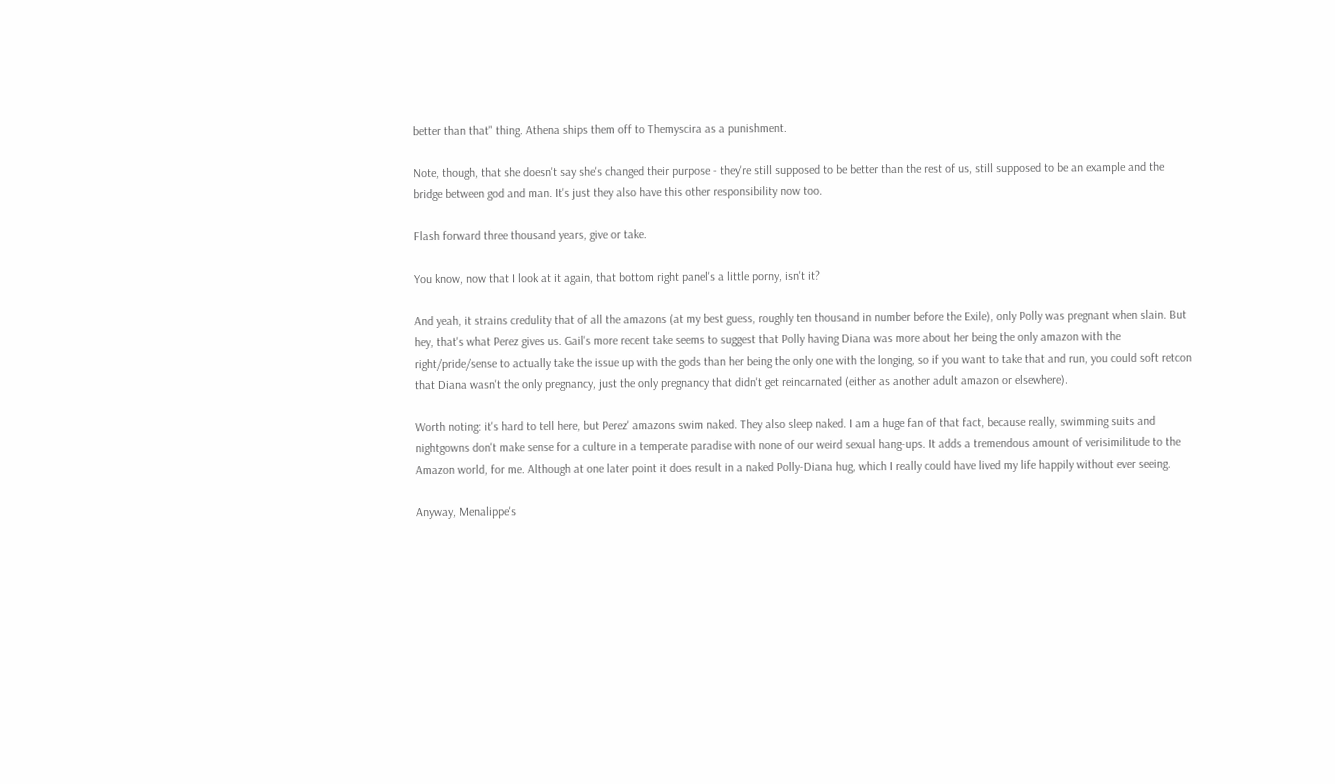better than that" thing. Athena ships them off to Themyscira as a punishment.

Note, though, that she doesn't say she's changed their purpose - they're still supposed to be better than the rest of us, still supposed to be an example and the bridge between god and man. It's just they also have this other responsibility now too.

Flash forward three thousand years, give or take.

You know, now that I look at it again, that bottom right panel's a little porny, isn't it?

And yeah, it strains credulity that of all the amazons (at my best guess, roughly ten thousand in number before the Exile), only Polly was pregnant when slain. But hey, that's what Perez gives us. Gail's more recent take seems to suggest that Polly having Diana was more about her being the only amazon with the right/pride/sense to actually take the issue up with the gods than her being the only one with the longing, so if you want to take that and run, you could soft retcon that Diana wasn't the only pregnancy, just the only pregnancy that didn't get reincarnated (either as another adult amazon or elsewhere).

Worth noting: it's hard to tell here, but Perez' amazons swim naked. They also sleep naked. I am a huge fan of that fact, because really, swimming suits and nightgowns don't make sense for a culture in a temperate paradise with none of our weird sexual hang-ups. It adds a tremendous amount of verisimilitude to the Amazon world, for me. Although at one later point it does result in a naked Polly-Diana hug, which I really could have lived my life happily without ever seeing.

Anyway, Menalippe's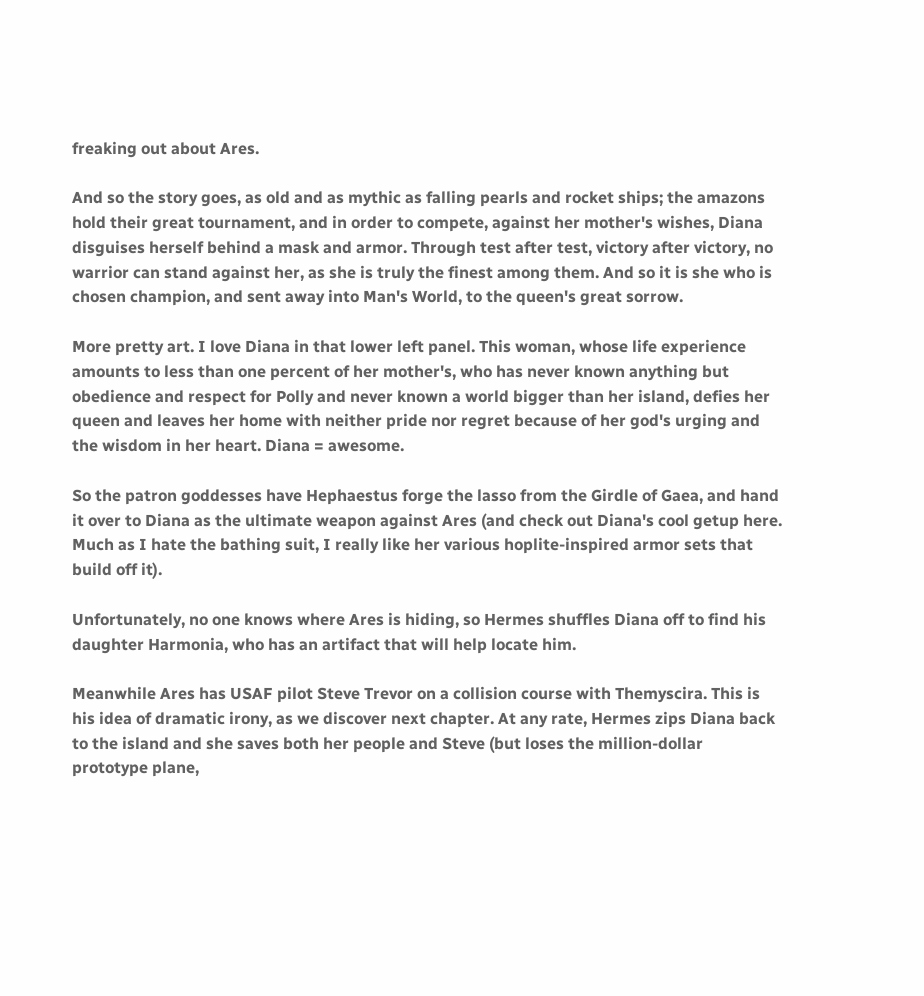freaking out about Ares.

And so the story goes, as old and as mythic as falling pearls and rocket ships; the amazons hold their great tournament, and in order to compete, against her mother's wishes, Diana disguises herself behind a mask and armor. Through test after test, victory after victory, no warrior can stand against her, as she is truly the finest among them. And so it is she who is chosen champion, and sent away into Man's World, to the queen's great sorrow.

More pretty art. I love Diana in that lower left panel. This woman, whose life experience amounts to less than one percent of her mother's, who has never known anything but obedience and respect for Polly and never known a world bigger than her island, defies her queen and leaves her home with neither pride nor regret because of her god's urging and the wisdom in her heart. Diana = awesome.

So the patron goddesses have Hephaestus forge the lasso from the Girdle of Gaea, and hand it over to Diana as the ultimate weapon against Ares (and check out Diana's cool getup here. Much as I hate the bathing suit, I really like her various hoplite-inspired armor sets that build off it).

Unfortunately, no one knows where Ares is hiding, so Hermes shuffles Diana off to find his daughter Harmonia, who has an artifact that will help locate him.

Meanwhile Ares has USAF pilot Steve Trevor on a collision course with Themyscira. This is his idea of dramatic irony, as we discover next chapter. At any rate, Hermes zips Diana back to the island and she saves both her people and Steve (but loses the million-dollar prototype plane,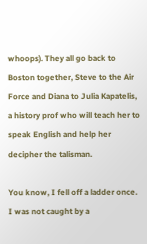whoops). They all go back to Boston together, Steve to the Air Force and Diana to Julia Kapatelis, a history prof who will teach her to speak English and help her decipher the talisman.

You know, I fell off a ladder once. I was not caught by a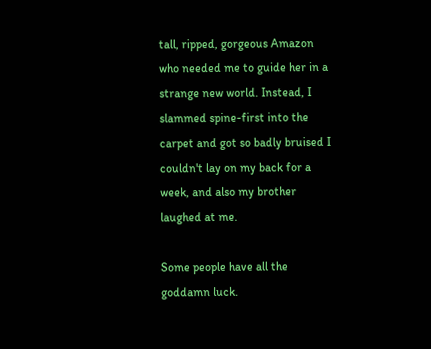tall, ripped, gorgeous Amazon who needed me to guide her in a strange new world. Instead, I slammed spine-first into the carpet and got so badly bruised I couldn't lay on my back for a week, and also my brother laughed at me.

Some people have all the goddamn luck.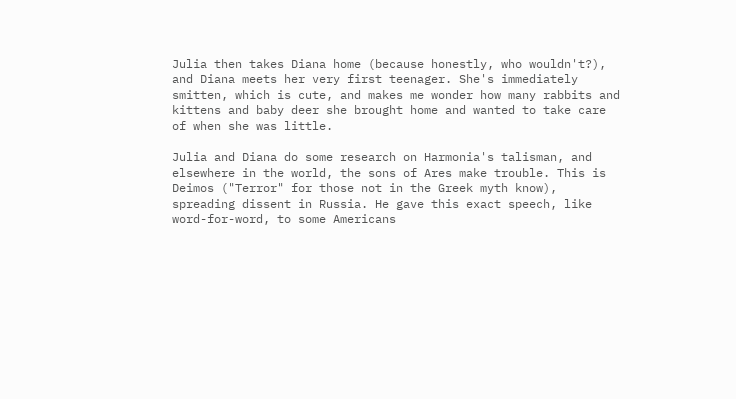Julia then takes Diana home (because honestly, who wouldn't?), and Diana meets her very first teenager. She's immediately smitten, which is cute, and makes me wonder how many rabbits and kittens and baby deer she brought home and wanted to take care of when she was little.

Julia and Diana do some research on Harmonia's talisman, and elsewhere in the world, the sons of Ares make trouble. This is Deimos ("Terror" for those not in the Greek myth know), spreading dissent in Russia. He gave this exact speech, like word-for-word, to some Americans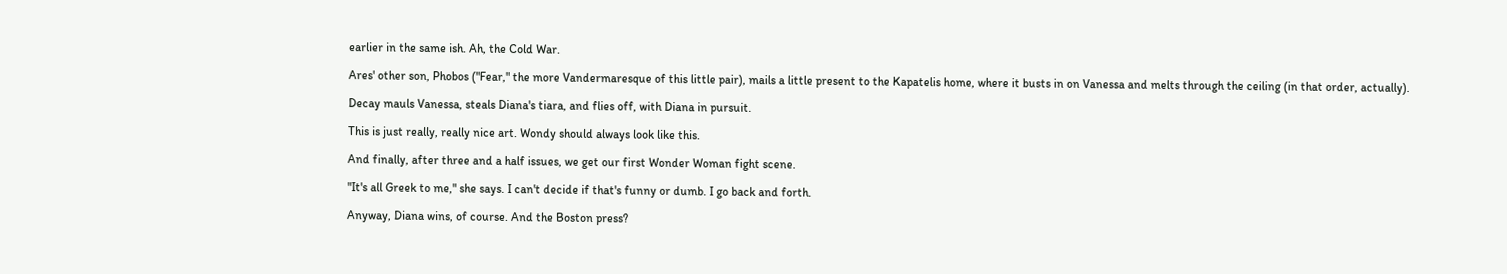earlier in the same ish. Ah, the Cold War.

Ares' other son, Phobos ("Fear," the more Vandermaresque of this little pair), mails a little present to the Kapatelis home, where it busts in on Vanessa and melts through the ceiling (in that order, actually).

Decay mauls Vanessa, steals Diana's tiara, and flies off, with Diana in pursuit.

This is just really, really nice art. Wondy should always look like this.

And finally, after three and a half issues, we get our first Wonder Woman fight scene.

"It's all Greek to me," she says. I can't decide if that's funny or dumb. I go back and forth.

Anyway, Diana wins, of course. And the Boston press?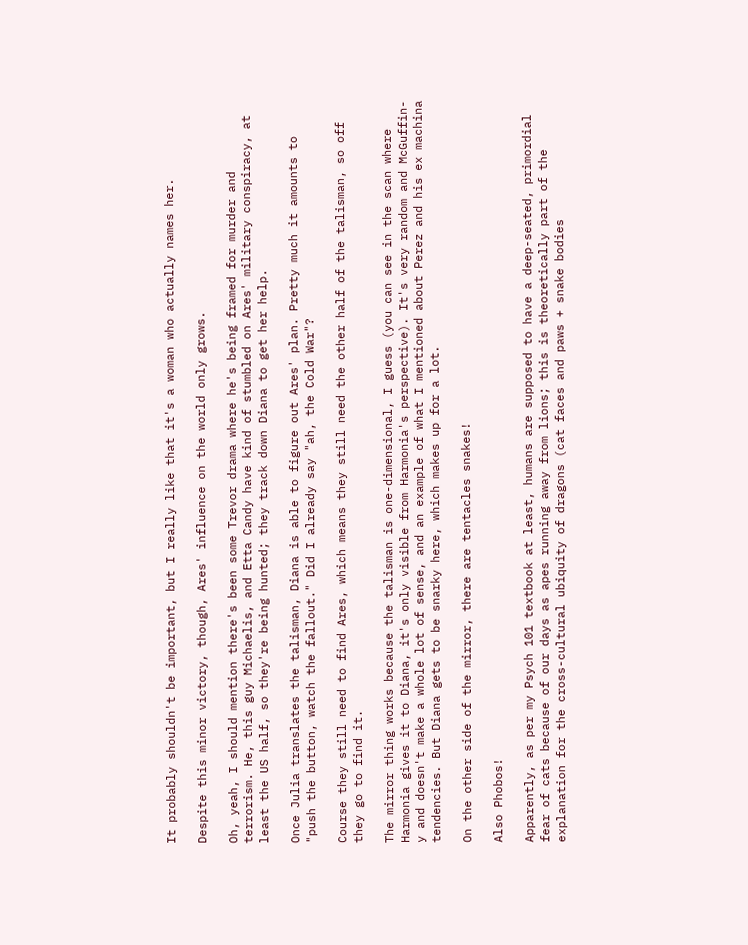It probably shouldn't be important, but I really like that it's a woman who actually names her.

Despite this minor victory, though, Ares' influence on the world only grows.

Oh, yeah, I should mention there's been some Trevor drama where he's being framed for murder and terrorism. He, this guy Michaelis, and Etta Candy have kind of stumbled on Ares' military conspiracy, at least the US half, so they're being hunted; they track down Diana to get her help.

Once Julia translates the talisman, Diana is able to figure out Ares' plan. Pretty much it amounts to "push the button, watch the fallout." Did I already say "ah, the Cold War"?

Course they still need to find Ares, which means they still need the other half of the talisman, so off they go to find it.

The mirror thing works because the talisman is one-dimensional, I guess (you can see in the scan where Harmonia gives it to Diana, it's only visible from Harmonia's perspective). It's very random and McGuffin-y and doesn't make a whole lot of sense, and an example of what I mentioned about Perez and his ex machina tendencies. But Diana gets to be snarky here, which makes up for a lot.

On the other side of the mirror, there are tentacles snakes!

Also Phobos!

Apparently, as per my Psych 101 textbook at least, humans are supposed to have a deep-seated, primordial fear of cats because of our days as apes running away from lions; this is theoretically part of the explanation for the cross-cultural ubiquity of dragons (cat faces and paws + snake bodies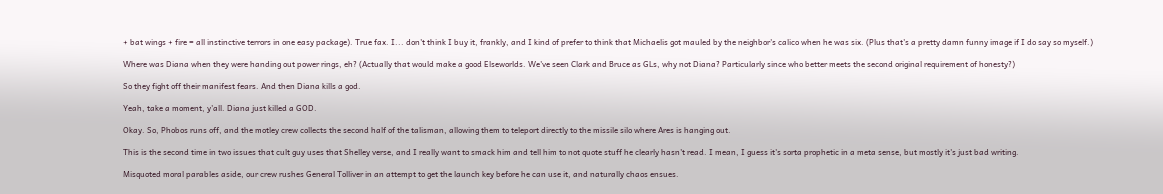+ bat wings + fire = all instinctive terrors in one easy package). True fax. I... don't think I buy it, frankly, and I kind of prefer to think that Michaelis got mauled by the neighbor's calico when he was six. (Plus that's a pretty damn funny image if I do say so myself.)

Where was Diana when they were handing out power rings, eh? (Actually that would make a good Elseworlds. We've seen Clark and Bruce as GLs, why not Diana? Particularly since who better meets the second original requirement of honesty?)

So they fight off their manifest fears. And then Diana kills a god.

Yeah, take a moment, y'all. Diana just killed a GOD.

Okay. So, Phobos runs off, and the motley crew collects the second half of the talisman, allowing them to teleport directly to the missile silo where Ares is hanging out.

This is the second time in two issues that cult guy uses that Shelley verse, and I really want to smack him and tell him to not quote stuff he clearly hasn't read. I mean, I guess it's sorta prophetic in a meta sense, but mostly it's just bad writing.

Misquoted moral parables aside, our crew rushes General Tolliver in an attempt to get the launch key before he can use it, and naturally chaos ensues.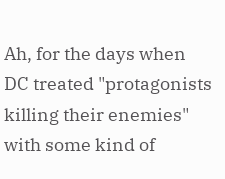Ah, for the days when DC treated "protagonists killing their enemies" with some kind of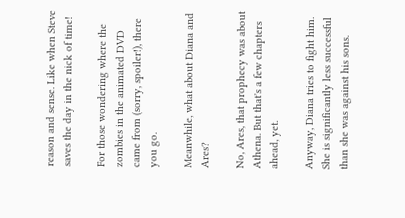reason and sense. Like when Steve saves the day in the nick of time!

For those wondering where the zombies in the animated DVD came from (sorry, spoiler!), there you go.

Meanwhile, what about Diana and Ares?

No, Ares, that prophecy was about Athena. But that's a few chapters ahead, yet.

Anyway, Diana tries to fight him. She is significantly less successful than she was against his sons.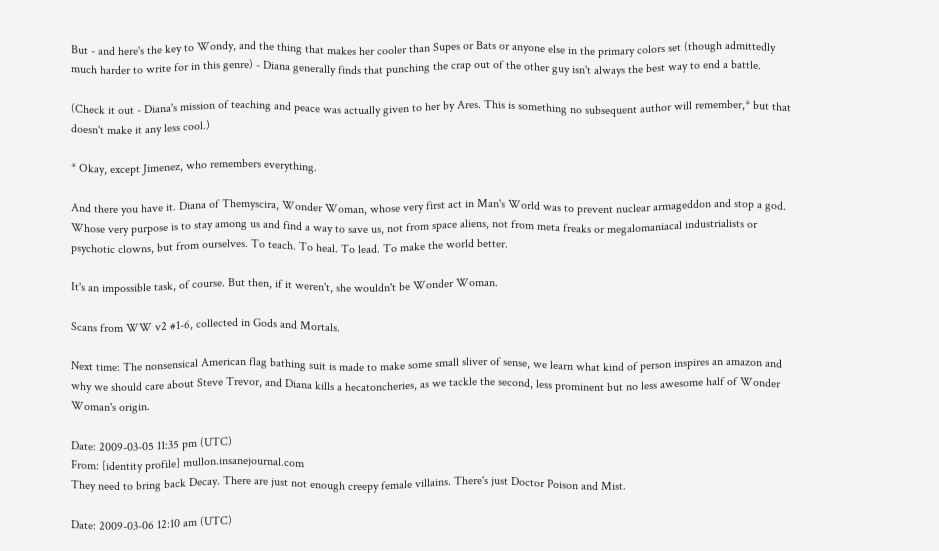But - and here's the key to Wondy, and the thing that makes her cooler than Supes or Bats or anyone else in the primary colors set (though admittedly much harder to write for in this genre) - Diana generally finds that punching the crap out of the other guy isn't always the best way to end a battle.

(Check it out - Diana's mission of teaching and peace was actually given to her by Ares. This is something no subsequent author will remember,* but that doesn't make it any less cool.)

* Okay, except Jimenez, who remembers everything.

And there you have it. Diana of Themyscira, Wonder Woman, whose very first act in Man's World was to prevent nuclear armageddon and stop a god. Whose very purpose is to stay among us and find a way to save us, not from space aliens, not from meta freaks or megalomaniacal industrialists or psychotic clowns, but from ourselves. To teach. To heal. To lead. To make the world better.

It's an impossible task, of course. But then, if it weren't, she wouldn't be Wonder Woman.

Scans from WW v2 #1-6, collected in Gods and Mortals.

Next time: The nonsensical American flag bathing suit is made to make some small sliver of sense, we learn what kind of person inspires an amazon and why we should care about Steve Trevor, and Diana kills a hecatoncheries, as we tackle the second, less prominent but no less awesome half of Wonder Woman's origin.

Date: 2009-03-05 11:35 pm (UTC)
From: [identity profile] mullon.insanejournal.com
They need to bring back Decay. There are just not enough creepy female villains. There's just Doctor Poison and Mist.

Date: 2009-03-06 12:10 am (UTC)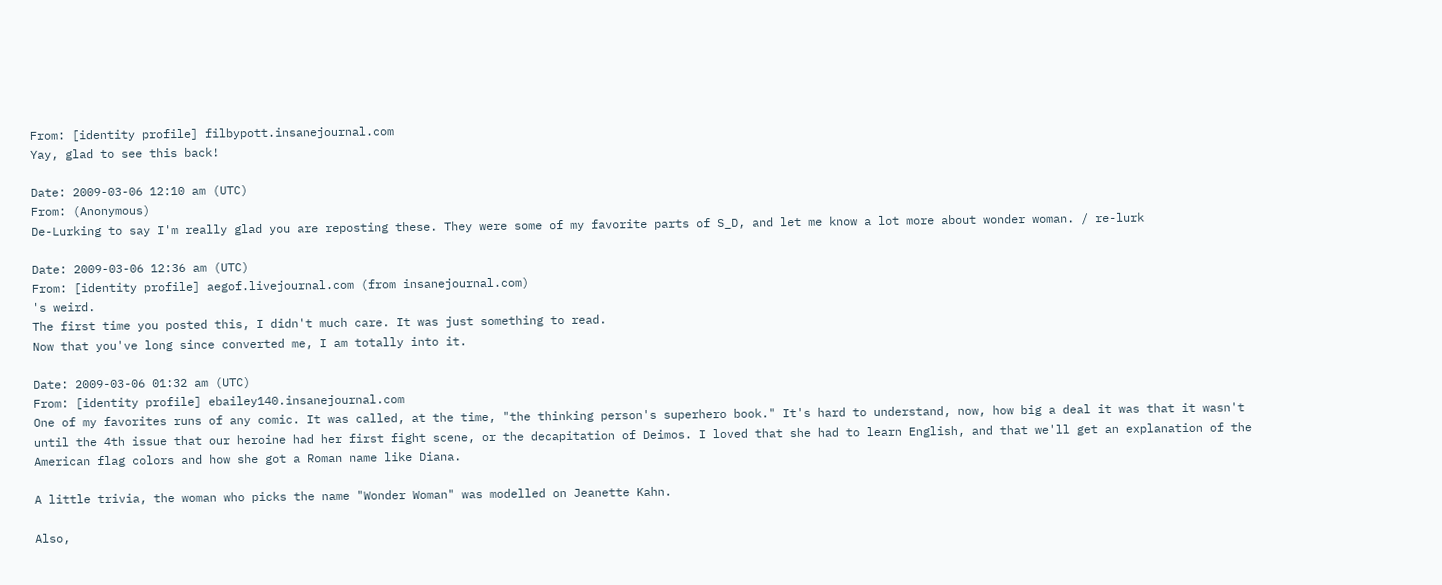From: [identity profile] filbypott.insanejournal.com
Yay, glad to see this back!

Date: 2009-03-06 12:10 am (UTC)
From: (Anonymous)
De-Lurking to say I'm really glad you are reposting these. They were some of my favorite parts of S_D, and let me know a lot more about wonder woman. / re-lurk

Date: 2009-03-06 12:36 am (UTC)
From: [identity profile] aegof.livejournal.com (from insanejournal.com)
's weird.
The first time you posted this, I didn't much care. It was just something to read.
Now that you've long since converted me, I am totally into it.

Date: 2009-03-06 01:32 am (UTC)
From: [identity profile] ebailey140.insanejournal.com
One of my favorites runs of any comic. It was called, at the time, "the thinking person's superhero book." It's hard to understand, now, how big a deal it was that it wasn't until the 4th issue that our heroine had her first fight scene, or the decapitation of Deimos. I loved that she had to learn English, and that we'll get an explanation of the American flag colors and how she got a Roman name like Diana.

A little trivia, the woman who picks the name "Wonder Woman" was modelled on Jeanette Kahn.

Also,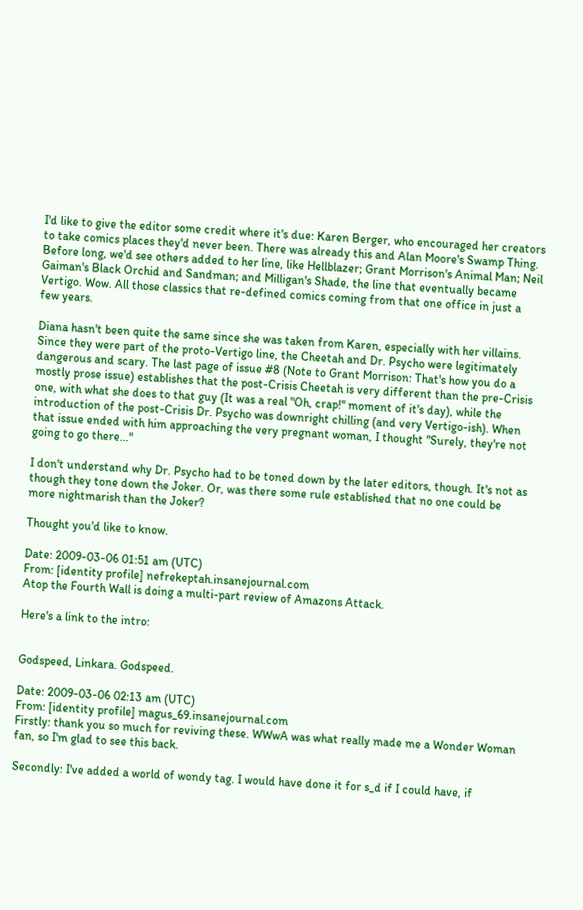I'd like to give the editor some credit where it's due: Karen Berger, who encouraged her creators to take comics places they'd never been. There was already this and Alan Moore's Swamp Thing. Before long, we'd see others added to her line, like Hellblazer; Grant Morrison's Animal Man; Neil Gaiman's Black Orchid and Sandman; and Milligan's Shade, the line that eventually became Vertigo. Wow. All those classics that re-defined comics coming from that one office in just a few years.

Diana hasn't been quite the same since she was taken from Karen, especially with her villains. Since they were part of the proto-Vertigo line, the Cheetah and Dr. Psycho were legitimately dangerous and scary. The last page of issue #8 (Note to Grant Morrison: That's how you do a mostly prose issue) establishes that the post-Crisis Cheetah is very different than the pre-Crisis one, with what she does to that guy (It was a real "Oh, crap!" moment of it's day), while the introduction of the post-Crisis Dr. Psycho was downright chilling (and very Vertigo-ish). When that issue ended with him approaching the very pregnant woman, I thought "Surely, they're not going to go there..."

I don't understand why Dr. Psycho had to be toned down by the later editors, though. It's not as though they tone down the Joker. Or, was there some rule established that no one could be more nightmarish than the Joker?

Thought you'd like to know.

Date: 2009-03-06 01:51 am (UTC)
From: [identity profile] nefrekeptah.insanejournal.com
Atop the Fourth Wall is doing a multi-part review of Amazons Attack.

Here's a link to the intro:


Godspeed, Linkara. Godspeed.

Date: 2009-03-06 02:13 am (UTC)
From: [identity profile] magus_69.insanejournal.com
Firstly: thank you so much for reviving these. WWwA was what really made me a Wonder Woman fan, so I'm glad to see this back.

Secondly: I've added a world of wondy tag. I would have done it for s_d if I could have, if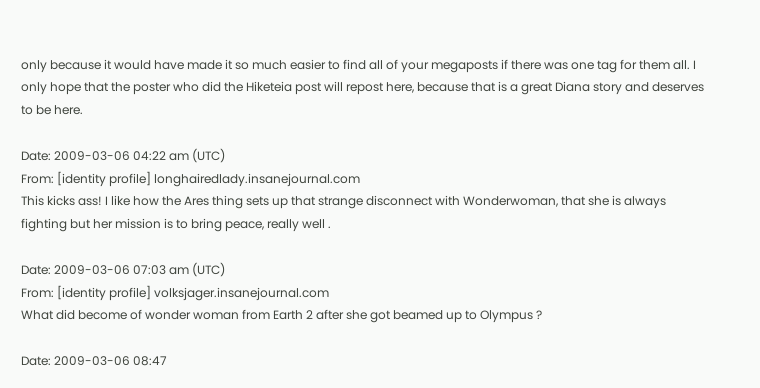only because it would have made it so much easier to find all of your megaposts if there was one tag for them all. I only hope that the poster who did the Hiketeia post will repost here, because that is a great Diana story and deserves to be here.

Date: 2009-03-06 04:22 am (UTC)
From: [identity profile] longhairedlady.insanejournal.com
This kicks ass! I like how the Ares thing sets up that strange disconnect with Wonderwoman, that she is always fighting but her mission is to bring peace, really well .

Date: 2009-03-06 07:03 am (UTC)
From: [identity profile] volksjager.insanejournal.com
What did become of wonder woman from Earth 2 after she got beamed up to Olympus ?

Date: 2009-03-06 08:47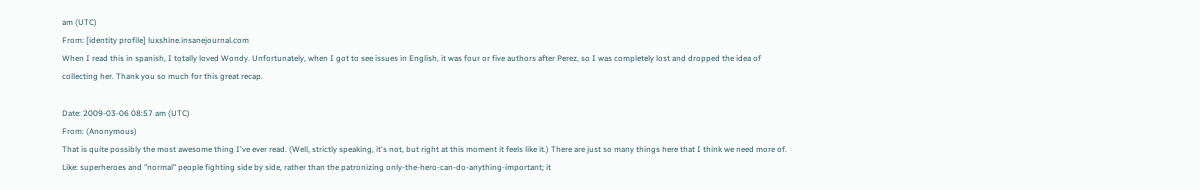am (UTC)
From: [identity profile] luxshine.insanejournal.com
When I read this in spanish, I totally loved Wondy. Unfortunately, when I got to see issues in English, it was four or five authors after Perez, so I was completely lost and dropped the idea of collecting her. Thank you so much for this great recap.

Date: 2009-03-06 08:57 am (UTC)
From: (Anonymous)
That is quite possibly the most awesome thing I've ever read. (Well, strictly speaking, it's not, but right at this moment it feels like it.) There are just so many things here that I think we need more of. Like: superheroes and "normal" people fighting side by side, rather than the patronizing only-the-hero-can-do-anything-important; it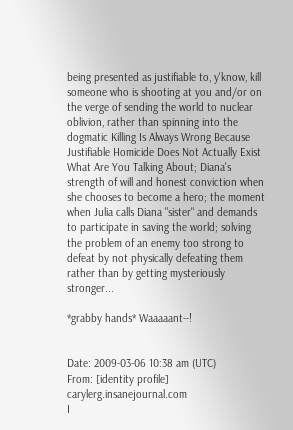being presented as justifiable to, y'know, kill someone who is shooting at you and/or on the verge of sending the world to nuclear oblivion, rather than spinning into the dogmatic Killing Is Always Wrong Because Justifiable Homicide Does Not Actually Exist What Are You Talking About; Diana's strength of will and honest conviction when she chooses to become a hero; the moment when Julia calls Diana "sister" and demands to participate in saving the world; solving the problem of an enemy too strong to defeat by not physically defeating them rather than by getting mysteriously stronger...

*grabby hands* Waaaaant--!


Date: 2009-03-06 10:38 am (UTC)
From: [identity profile] carylerg.insanejournal.com
I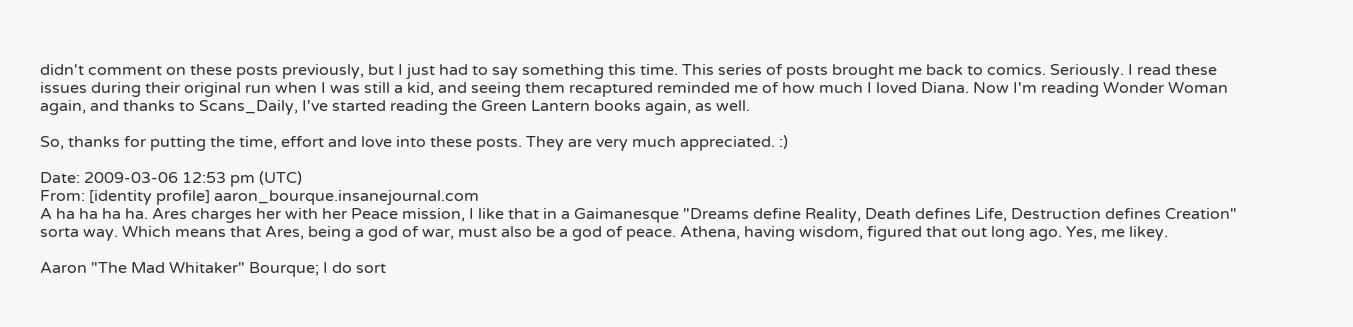didn't comment on these posts previously, but I just had to say something this time. This series of posts brought me back to comics. Seriously. I read these issues during their original run when I was still a kid, and seeing them recaptured reminded me of how much I loved Diana. Now I'm reading Wonder Woman again, and thanks to Scans_Daily, I've started reading the Green Lantern books again, as well.

So, thanks for putting the time, effort and love into these posts. They are very much appreciated. :)

Date: 2009-03-06 12:53 pm (UTC)
From: [identity profile] aaron_bourque.insanejournal.com
A ha ha ha ha. Ares charges her with her Peace mission, I like that in a Gaimanesque "Dreams define Reality, Death defines Life, Destruction defines Creation" sorta way. Which means that Ares, being a god of war, must also be a god of peace. Athena, having wisdom, figured that out long ago. Yes, me likey.

Aaron "The Mad Whitaker" Bourque; I do sort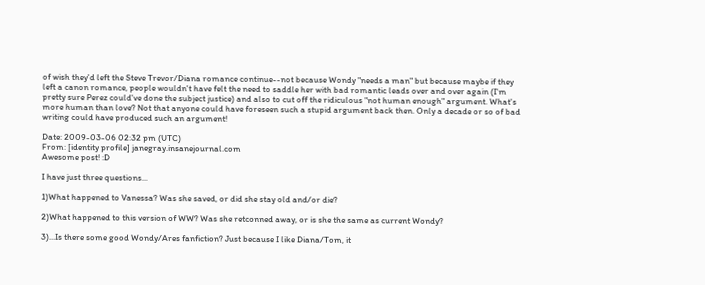of wish they'd left the Steve Trevor/Diana romance continue--not because Wondy "needs a man" but because maybe if they left a canon romance, people wouldn't have felt the need to saddle her with bad romantic leads over and over again (I'm pretty sure Perez could've done the subject justice) and also to cut off the ridiculous "not human enough" argument. What's more human than love? Not that anyone could have foreseen such a stupid argument back then. Only a decade or so of bad writing could have produced such an argument!

Date: 2009-03-06 02:32 pm (UTC)
From: [identity profile] janegray.insanejournal.com
Awesome post! :D

I have just three questions...

1)What happened to Vanessa? Was she saved, or did she stay old and/or die?

2)What happened to this version of WW? Was she retconned away, or is she the same as current Wondy?

3)...Is there some good Wondy/Ares fanfiction? Just because I like Diana/Tom, it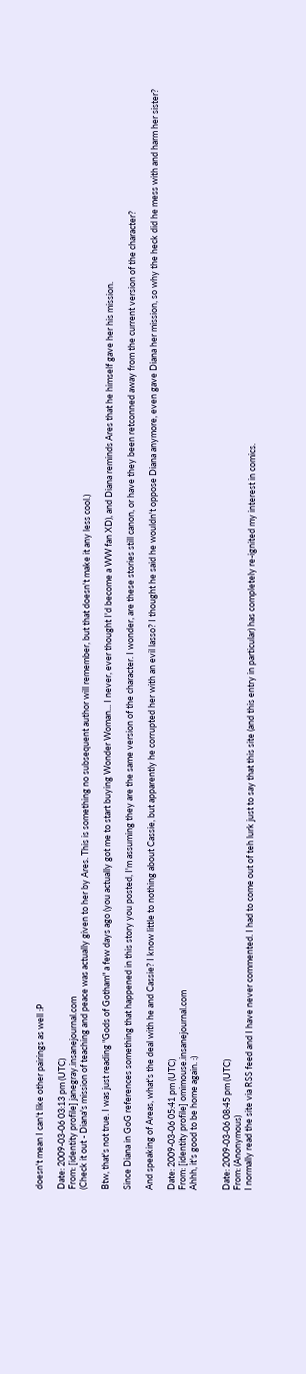doesn't mean I can't like other pairings as well :P

Date: 2009-03-06 03:13 pm (UTC)
From: [identity profile] janegray.insanejournal.com
(Check it out - Diana's mission of teaching and peace was actually given to her by Ares. This is something no subsequent author will remember, but that doesn't make it any less cool.)

Btw, that's not true. I was just reading "Gods of Gotham" a few days ago (you actually got me to start buying Wonder Woman... I never, ever thought I'd become a WW fan XD), and Diana reminds Ares that he himself gave her his mission.

Since Diana in GoG references something that happened in this story you posted, I'm assuming they are the same version of the character. I wonder, are these stories still canon, or have they been retconned away from the current version of the character?

And speaking of Areas, what's the deal with he and Cassie? I know little to nothing about Cassie, but apparently he corrupted her with an evil lasso? I thought he said he wouldn't oppose Diana anymore, even gave Diana her mission, so why the heck did he mess with and harm her sister?

Date: 2009-03-06 05:41 pm (UTC)
From: [identity profile] omimouse.insanejournal.com
Ahhh, it's good to be home again. :)


Date: 2009-03-06 08:45 pm (UTC)
From: (Anonymous)
I normally read the site via RSS feed and I have never commented. I had to come out of teh lurk just to say that this site (and this entry in particular) has completely re-ignited my interest in comics.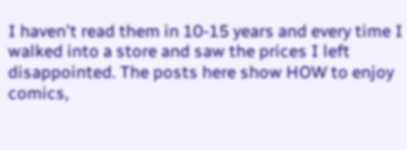I haven't read them in 10-15 years and every time I walked into a store and saw the prices I left disappointed. The posts here show HOW to enjoy comics,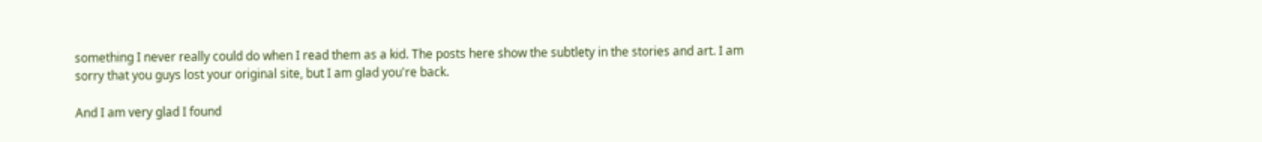something I never really could do when I read them as a kid. The posts here show the subtlety in the stories and art. I am sorry that you guys lost your original site, but I am glad you're back.

And I am very glad I found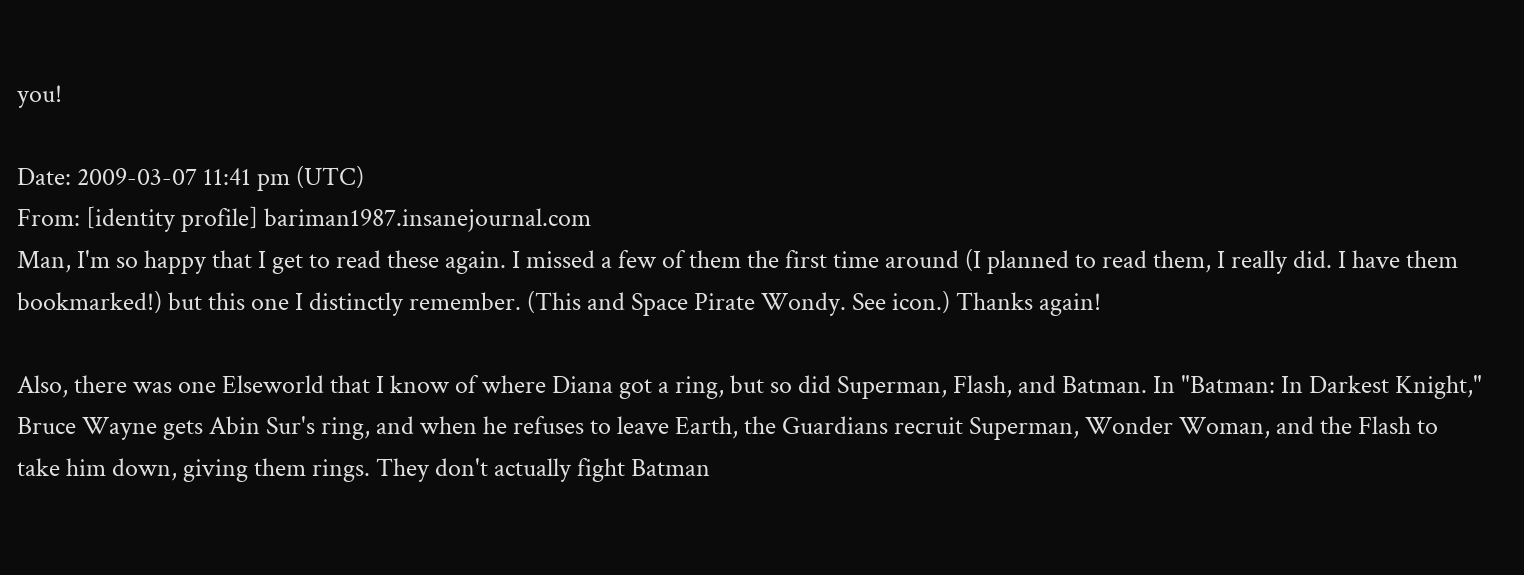you!

Date: 2009-03-07 11:41 pm (UTC)
From: [identity profile] bariman1987.insanejournal.com
Man, I'm so happy that I get to read these again. I missed a few of them the first time around (I planned to read them, I really did. I have them bookmarked!) but this one I distinctly remember. (This and Space Pirate Wondy. See icon.) Thanks again!

Also, there was one Elseworld that I know of where Diana got a ring, but so did Superman, Flash, and Batman. In "Batman: In Darkest Knight," Bruce Wayne gets Abin Sur's ring, and when he refuses to leave Earth, the Guardians recruit Superman, Wonder Woman, and the Flash to take him down, giving them rings. They don't actually fight Batman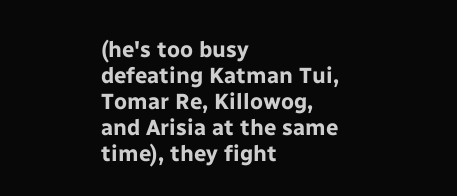(he's too busy defeating Katman Tui, Tomar Re, Killowog, and Arisia at the same time), they fight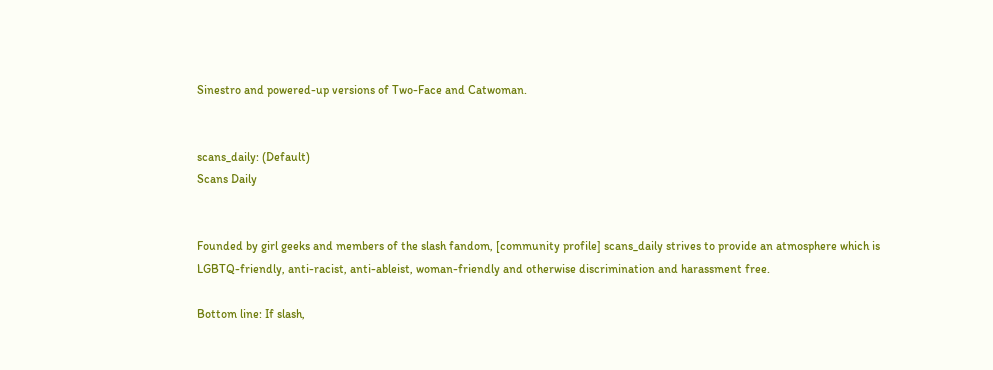Sinestro and powered-up versions of Two-Face and Catwoman.


scans_daily: (Default)
Scans Daily


Founded by girl geeks and members of the slash fandom, [community profile] scans_daily strives to provide an atmosphere which is LGBTQ-friendly, anti-racist, anti-ableist, woman-friendly and otherwise discrimination and harassment free.

Bottom line: If slash,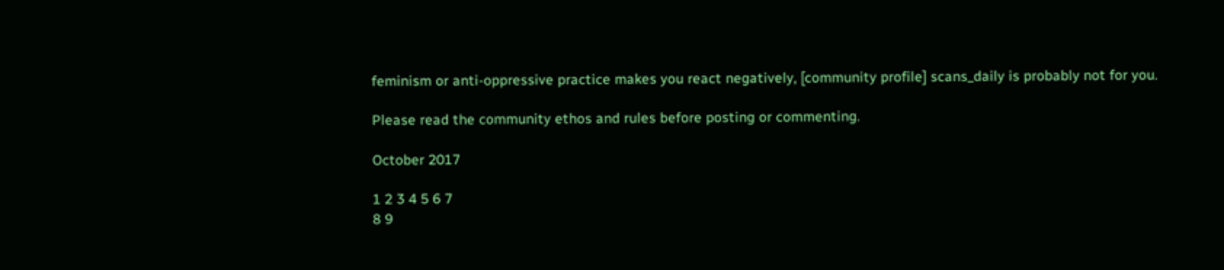feminism or anti-oppressive practice makes you react negatively, [community profile] scans_daily is probably not for you.

Please read the community ethos and rules before posting or commenting.

October 2017

1 2 3 4 5 6 7
8 9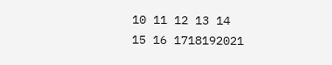10 11 12 13 14
15 16 1718192021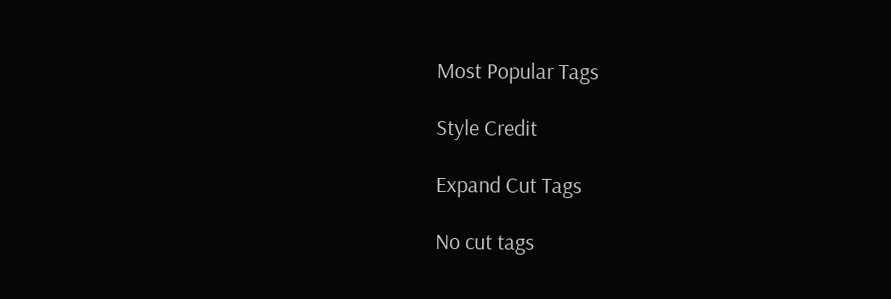Most Popular Tags

Style Credit

Expand Cut Tags

No cut tags